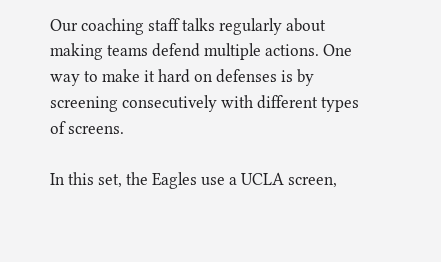Our coaching staff talks regularly about making teams defend multiple actions. One way to make it hard on defenses is by screening consecutively with different types of screens.

In this set, the Eagles use a UCLA screen,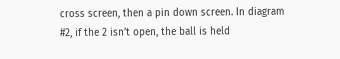cross screen, then a pin down screen. In diagram #2, if the 2 isn’t open, the ball is held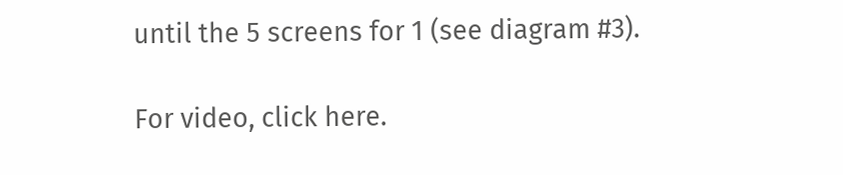until the 5 screens for 1 (see diagram #3).

For video, click here.